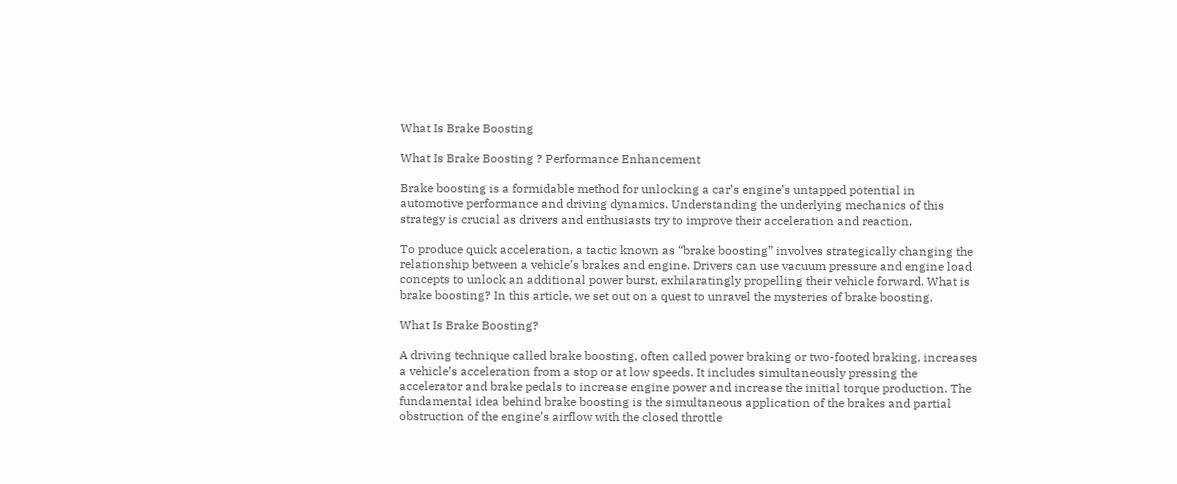What Is Brake Boosting

What Is Brake Boosting ? Performance Enhancement

Brake boosting is a formidable method for unlocking a car’s engine’s untapped potential in automotive performance and driving dynamics. Understanding the underlying mechanics of this strategy is crucial as drivers and enthusiasts try to improve their acceleration and reaction.

To produce quick acceleration, a tactic known as “brake boosting” involves strategically changing the relationship between a vehicle’s brakes and engine. Drivers can use vacuum pressure and engine load concepts to unlock an additional power burst, exhilaratingly propelling their vehicle forward. What is brake boosting? In this article, we set out on a quest to unravel the mysteries of brake boosting.

What Is Brake Boosting?

A driving technique called brake boosting, often called power braking or two-footed braking, increases a vehicle’s acceleration from a stop or at low speeds. It includes simultaneously pressing the accelerator and brake pedals to increase engine power and increase the initial torque production. The fundamental idea behind brake boosting is the simultaneous application of the brakes and partial obstruction of the engine’s airflow with the closed throttle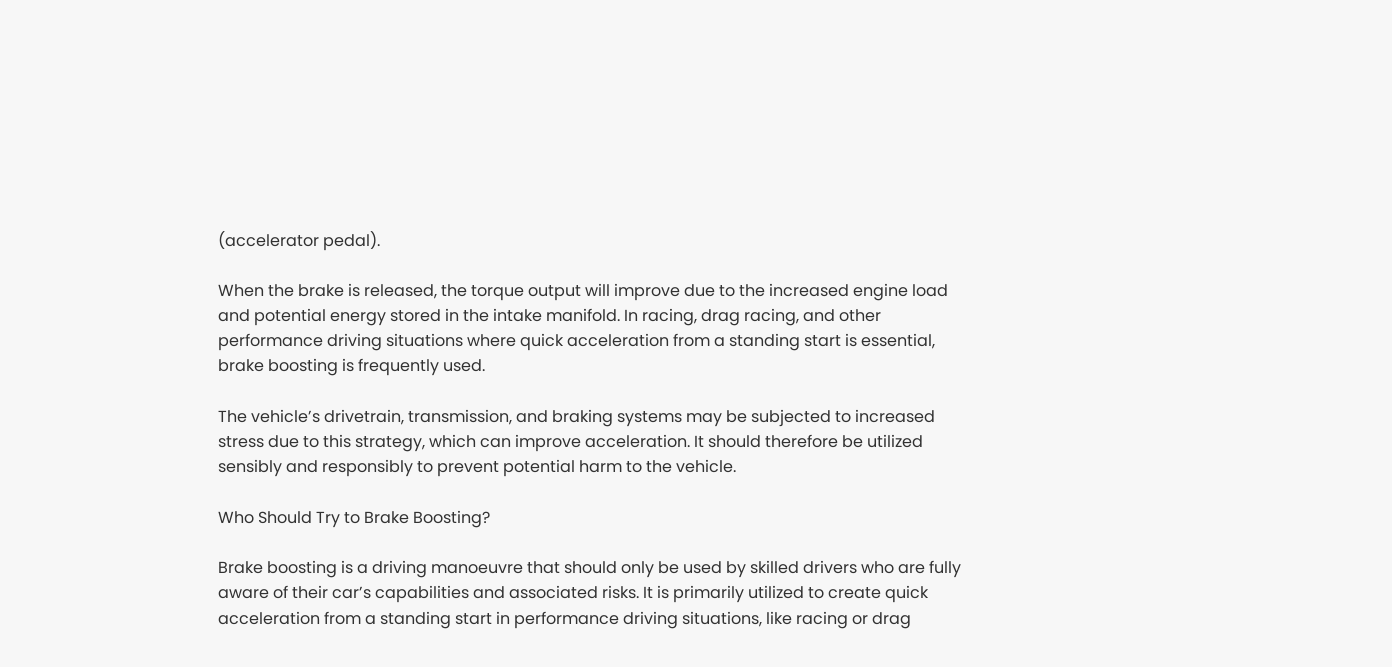(accelerator pedal).

When the brake is released, the torque output will improve due to the increased engine load and potential energy stored in the intake manifold. In racing, drag racing, and other performance driving situations where quick acceleration from a standing start is essential, brake boosting is frequently used.

The vehicle’s drivetrain, transmission, and braking systems may be subjected to increased stress due to this strategy, which can improve acceleration. It should therefore be utilized sensibly and responsibly to prevent potential harm to the vehicle.

Who Should Try to Brake Boosting?

Brake boosting is a driving manoeuvre that should only be used by skilled drivers who are fully aware of their car’s capabilities and associated risks. It is primarily utilized to create quick acceleration from a standing start in performance driving situations, like racing or drag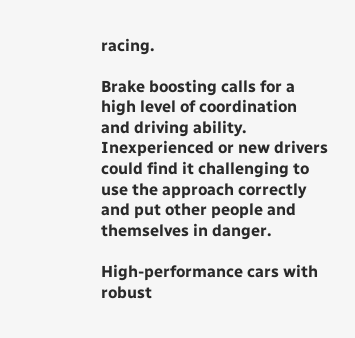racing.

Brake boosting calls for a high level of coordination and driving ability. Inexperienced or new drivers could find it challenging to use the approach correctly and put other people and themselves in danger.

High-performance cars with robust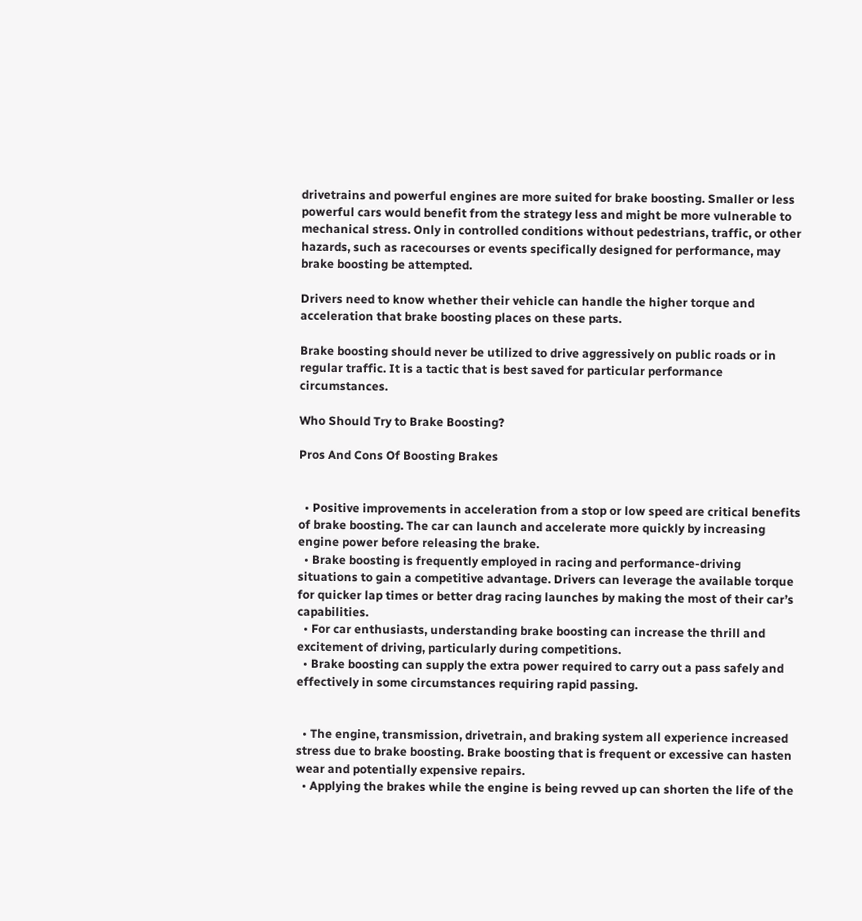drivetrains and powerful engines are more suited for brake boosting. Smaller or less powerful cars would benefit from the strategy less and might be more vulnerable to mechanical stress. Only in controlled conditions without pedestrians, traffic, or other hazards, such as racecourses or events specifically designed for performance, may brake boosting be attempted.

Drivers need to know whether their vehicle can handle the higher torque and acceleration that brake boosting places on these parts.

Brake boosting should never be utilized to drive aggressively on public roads or in regular traffic. It is a tactic that is best saved for particular performance circumstances.

Who Should Try to Brake Boosting?

Pros And Cons Of Boosting Brakes


  • Positive improvements in acceleration from a stop or low speed are critical benefits of brake boosting. The car can launch and accelerate more quickly by increasing engine power before releasing the brake.
  • Brake boosting is frequently employed in racing and performance-driving situations to gain a competitive advantage. Drivers can leverage the available torque for quicker lap times or better drag racing launches by making the most of their car’s capabilities.
  • For car enthusiasts, understanding brake boosting can increase the thrill and excitement of driving, particularly during competitions.
  • Brake boosting can supply the extra power required to carry out a pass safely and effectively in some circumstances requiring rapid passing.


  • The engine, transmission, drivetrain, and braking system all experience increased stress due to brake boosting. Brake boosting that is frequent or excessive can hasten wear and potentially expensive repairs.
  • Applying the brakes while the engine is being revved up can shorten the life of the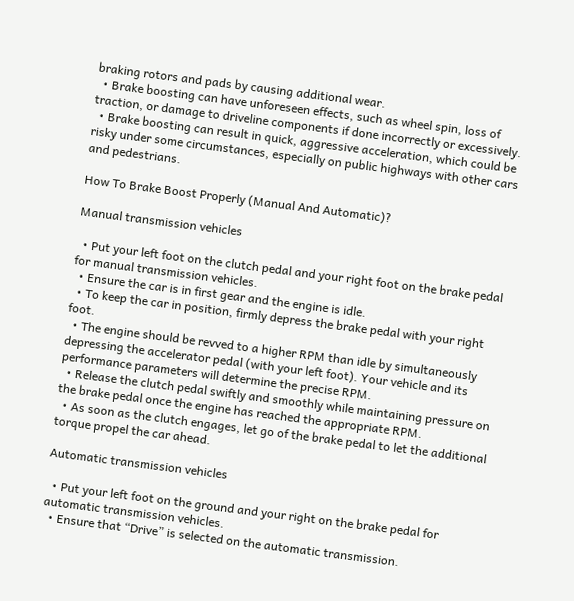braking rotors and pads by causing additional wear.
  • Brake boosting can have unforeseen effects, such as wheel spin, loss of traction, or damage to driveline components if done incorrectly or excessively.
  • Brake boosting can result in quick, aggressive acceleration, which could be risky under some circumstances, especially on public highways with other cars and pedestrians.

How To Brake Boost Properly (Manual And Automatic)?

Manual transmission vehicles

  • Put your left foot on the clutch pedal and your right foot on the brake pedal for manual transmission vehicles.
  • Ensure the car is in first gear and the engine is idle.
  • To keep the car in position, firmly depress the brake pedal with your right foot.
  • The engine should be revved to a higher RPM than idle by simultaneously depressing the accelerator pedal (with your left foot). Your vehicle and its performance parameters will determine the precise RPM.
  • Release the clutch pedal swiftly and smoothly while maintaining pressure on the brake pedal once the engine has reached the appropriate RPM.
  • As soon as the clutch engages, let go of the brake pedal to let the additional torque propel the car ahead.

Automatic transmission vehicles

  • Put your left foot on the ground and your right on the brake pedal for automatic transmission vehicles.
  • Ensure that “Drive” is selected on the automatic transmission.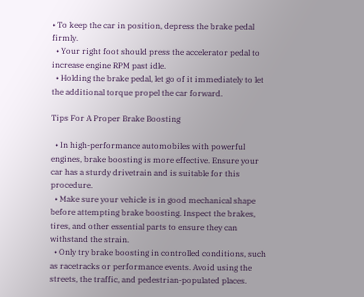• To keep the car in position, depress the brake pedal firmly.
  • Your right foot should press the accelerator pedal to increase engine RPM past idle.
  • Holding the brake pedal, let go of it immediately to let the additional torque propel the car forward.

Tips For A Proper Brake Boosting

  • In high-performance automobiles with powerful engines, brake boosting is more effective. Ensure your car has a sturdy drivetrain and is suitable for this procedure.
  • Make sure your vehicle is in good mechanical shape before attempting brake boosting. Inspect the brakes, tires, and other essential parts to ensure they can withstand the strain.
  • Only try brake boosting in controlled conditions, such as racetracks or performance events. Avoid using the streets, the traffic, and pedestrian-populated places.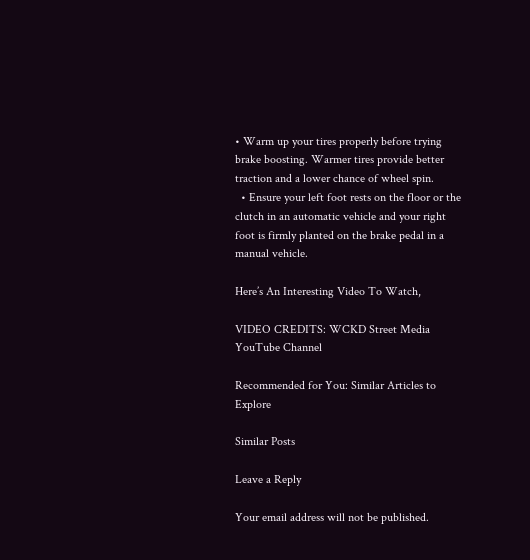• Warm up your tires properly before trying brake boosting. Warmer tires provide better traction and a lower chance of wheel spin.
  • Ensure your left foot rests on the floor or the clutch in an automatic vehicle and your right foot is firmly planted on the brake pedal in a manual vehicle.

Here’s An Interesting Video To Watch,

VIDEO CREDITS: WCKD Street Media YouTube Channel

Recommended for You: Similar Articles to Explore

Similar Posts

Leave a Reply

Your email address will not be published.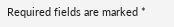Required fields are marked *